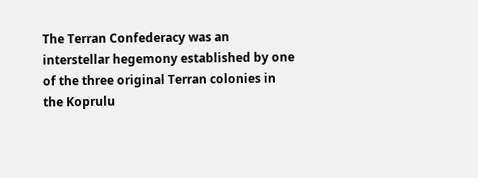The Terran Confederacy was an interstellar hegemony established by one of the three original Terran colonies in the Koprulu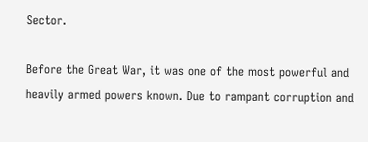Sector.

Before the Great War, it was one of the most powerful and heavily armed powers known. Due to rampant corruption and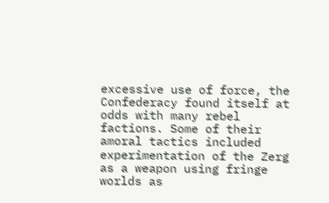excessive use of force, the Confederacy found itself at odds with many rebel factions. Some of their amoral tactics included experimentation of the Zerg as a weapon using fringe worlds as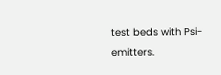test beds with Psi-emitters.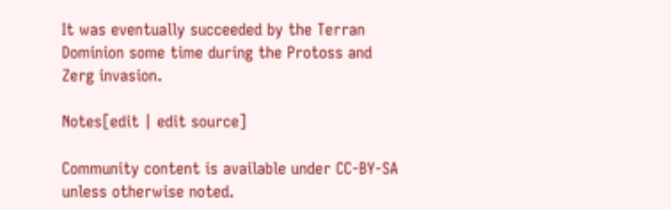It was eventually succeeded by the Terran Dominion some time during the Protoss and Zerg invasion.

Notes[edit | edit source]

Community content is available under CC-BY-SA unless otherwise noted.